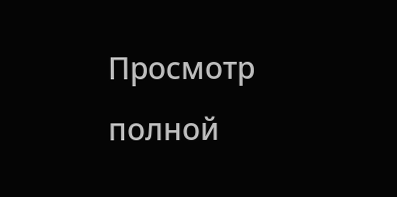Просмотр полной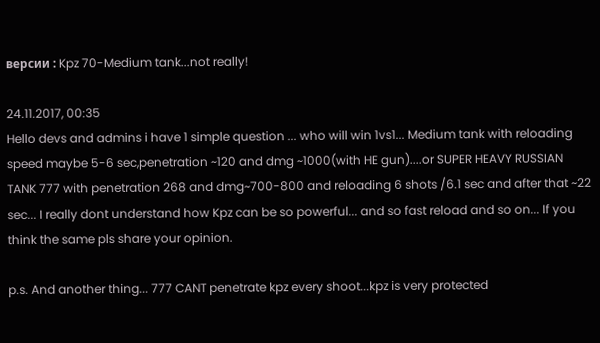версии : Kpz 70-Medium tank...not really!

24.11.2017, 00:35
Hello devs and admins i have 1 simple question ... who will win 1vs1... Medium tank with reloading speed maybe 5-6 sec,penetration ~120 and dmg ~1000(with HE gun)....or SUPER HEAVY RUSSIAN TANK 777 with penetration 268 and dmg~700-800 and reloading 6 shots /6.1 sec and after that ~22 sec... I really dont understand how Kpz can be so powerful... and so fast reload and so on... If you think the same pls share your opinion.

p.s. And another thing... 777 CANT penetrate kpz every shoot...kpz is very protected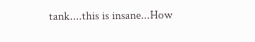tank....this is insane...How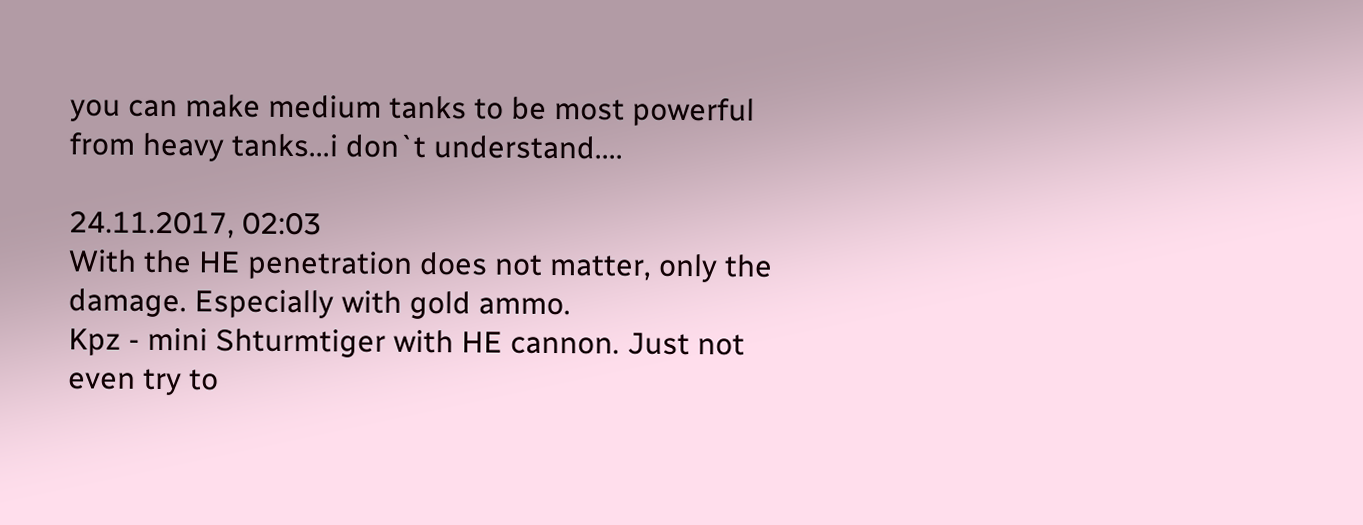you can make medium tanks to be most powerful from heavy tanks...i don`t understand....

24.11.2017, 02:03
With the HE penetration does not matter, only the damage. Especially with gold ammo.
Kpz - mini Shturmtiger with HE cannon. Just not even try to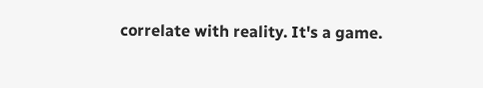correlate with reality. It's a game.